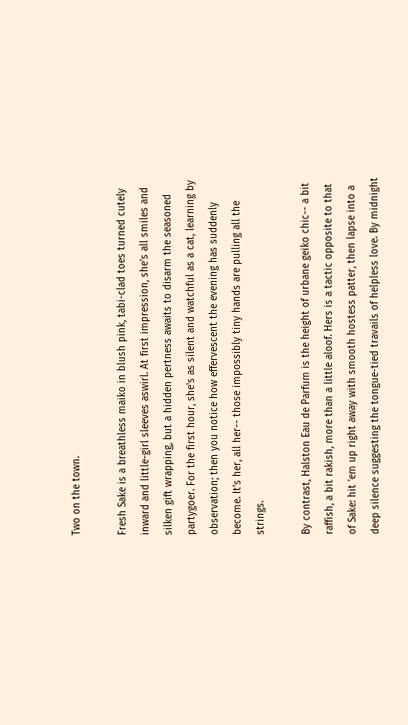Two on the town.

Fresh Sake is a breathless maiko in blush pink, tabi-clad toes turned cutely inward and little-girl sleeves aswirl. At first impression, she's all smiles and silken gift wrapping, but a hidden pertness awaits to disarm the seasoned partygoer. For the first hour, she's as silent and watchful as a cat, learning by observation; then you notice how effervescent the evening has suddenly become. It's her, all her-- those impossibly tiny hands are pulling all the strings.

By contrast, Halston Eau de Parfum is the height of urbane geiko chic-- a bit raffish, a bit rakish, more than a little aloof. Hers is a tactic opposite to that of Sake: hit 'em up right away with smooth hostess patter, then lapse into a deep silence suggesting the tongue-tied travails of helpless love. By midnight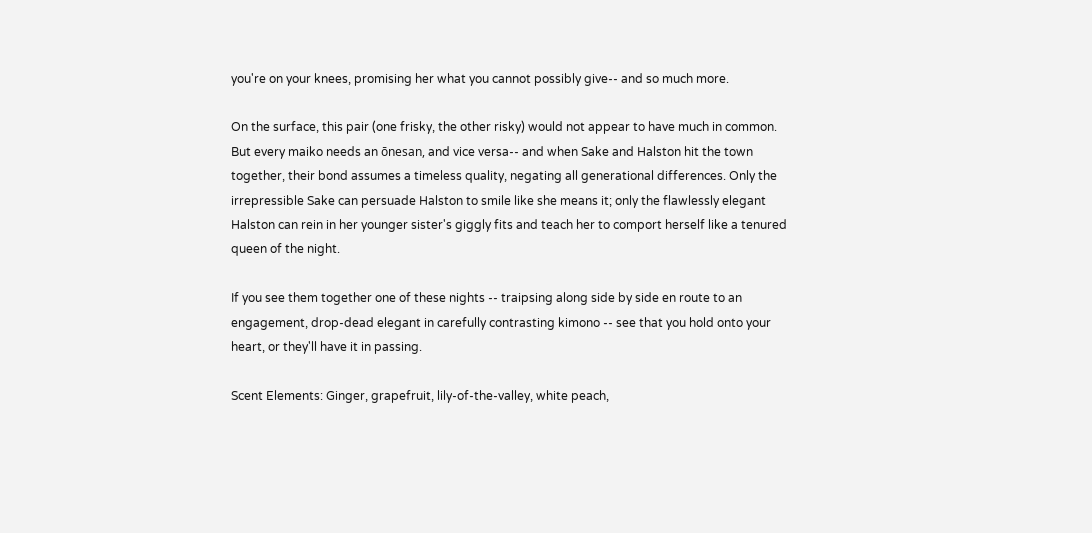you're on your knees, promising her what you cannot possibly give-- and so much more.

On the surface, this pair (one frisky, the other risky) would not appear to have much in common. But every maiko needs an ōnesan, and vice versa-- and when Sake and Halston hit the town together, their bond assumes a timeless quality, negating all generational differences. Only the irrepressible Sake can persuade Halston to smile like she means it; only the flawlessly elegant Halston can rein in her younger sister's giggly fits and teach her to comport herself like a tenured queen of the night.

If you see them together one of these nights -- traipsing along side by side en route to an engagement, drop-dead elegant in carefully contrasting kimono -- see that you hold onto your heart, or they'll have it in passing.

Scent Elements: Ginger, grapefruit, lily-of-the-valley, white peach,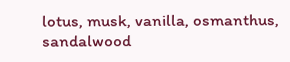lotus, musk, vanilla, osmanthus, sandalwood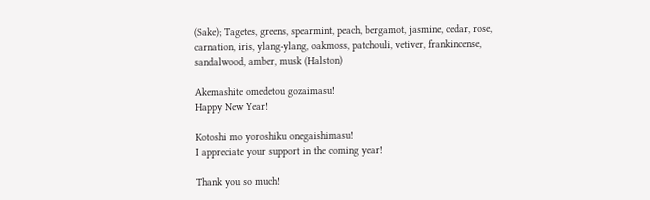(Sake); Tagetes, greens, spearmint, peach, bergamot, jasmine, cedar, rose, carnation, iris, ylang-ylang, oakmoss, patchouli, vetiver, frankincense, sandalwood, amber, musk (Halston)

Akemashite omedetou gozaimasu!
Happy New Year!

Kotoshi mo yoroshiku onegaishimasu!
I appreciate your support in the coming year!

Thank you so much!